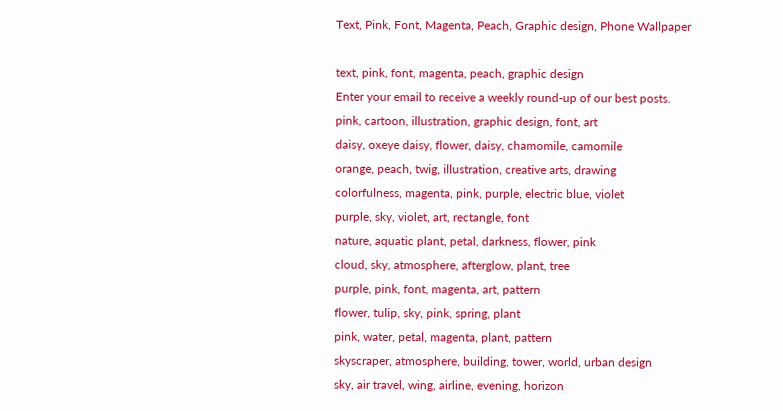Text, Pink, Font, Magenta, Peach, Graphic design, Phone Wallpaper

text, pink, font, magenta, peach, graphic design
Enter your email to receive a weekly round-up of our best posts.
pink, cartoon, illustration, graphic design, font, art
daisy, oxeye daisy, flower, daisy, chamomile, camomile
orange, peach, twig, illustration, creative arts, drawing
colorfulness, magenta, pink, purple, electric blue, violet
purple, sky, violet, art, rectangle, font
nature, aquatic plant, petal, darkness, flower, pink
cloud, sky, atmosphere, afterglow, plant, tree
purple, pink, font, magenta, art, pattern
flower, tulip, sky, pink, spring, plant
pink, water, petal, magenta, plant, pattern
skyscraper, atmosphere, building, tower, world, urban design
sky, air travel, wing, airline, evening, horizon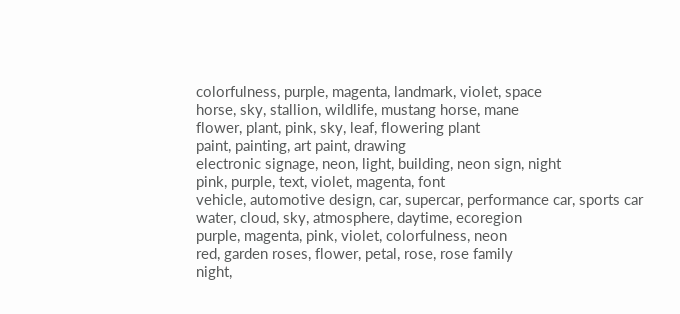colorfulness, purple, magenta, landmark, violet, space
horse, sky, stallion, wildlife, mustang horse, mane
flower, plant, pink, sky, leaf, flowering plant
paint, painting, art paint, drawing
electronic signage, neon, light, building, neon sign, night
pink, purple, text, violet, magenta, font
vehicle, automotive design, car, supercar, performance car, sports car
water, cloud, sky, atmosphere, daytime, ecoregion
purple, magenta, pink, violet, colorfulness, neon
red, garden roses, flower, petal, rose, rose family
night,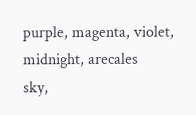purple, magenta, violet, midnight, arecales
sky,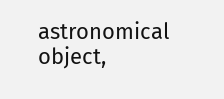astronomical object,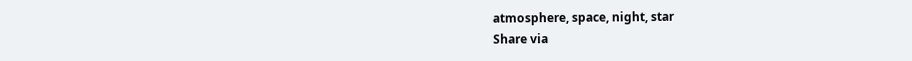atmosphere, space, night, star
Share via